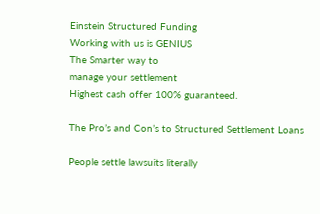Einstein Structured Funding
Working with us is GENIUS
The Smarter way to
manage your settlement
Highest cash offer 100% guaranteed.

The Pro’s and Con’s to Structured Settlement Loans

People settle lawsuits literally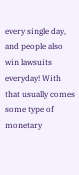every single day, and people also win lawsuits everyday! With that usually comes some type of monetary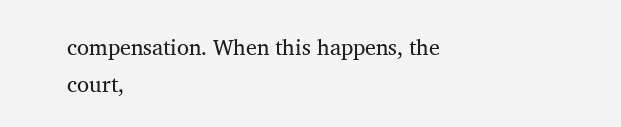compensation. When this happens, the court,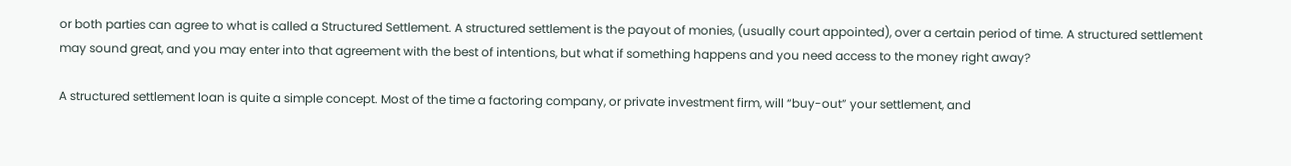or both parties can agree to what is called a Structured Settlement. A structured settlement is the payout of monies, (usually court appointed), over a certain period of time. A structured settlement may sound great, and you may enter into that agreement with the best of intentions, but what if something happens and you need access to the money right away?

A structured settlement loan is quite a simple concept. Most of the time a factoring company, or private investment firm, will “buy-out” your settlement, and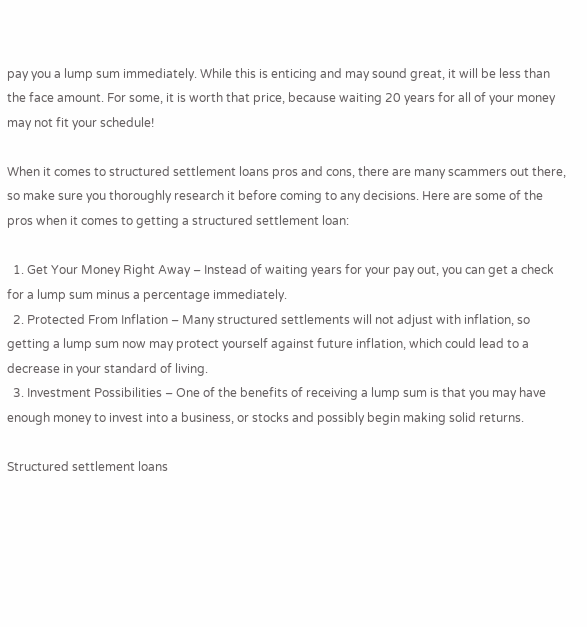pay you a lump sum immediately. While this is enticing and may sound great, it will be less than the face amount. For some, it is worth that price, because waiting 20 years for all of your money may not fit your schedule!

When it comes to structured settlement loans pros and cons, there are many scammers out there, so make sure you thoroughly research it before coming to any decisions. Here are some of the pros when it comes to getting a structured settlement loan:

  1. Get Your Money Right Away – Instead of waiting years for your pay out, you can get a check for a lump sum minus a percentage immediately.
  2. Protected From Inflation – Many structured settlements will not adjust with inflation, so getting a lump sum now may protect yourself against future inflation, which could lead to a decrease in your standard of living.
  3. Investment Possibilities – One of the benefits of receiving a lump sum is that you may have enough money to invest into a business, or stocks and possibly begin making solid returns.

Structured settlement loans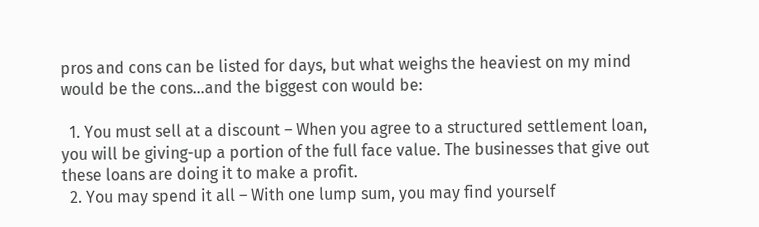pros and cons can be listed for days, but what weighs the heaviest on my mind would be the cons…and the biggest con would be:

  1. You must sell at a discount – When you agree to a structured settlement loan, you will be giving-up a portion of the full face value. The businesses that give out these loans are doing it to make a profit.
  2. You may spend it all – With one lump sum, you may find yourself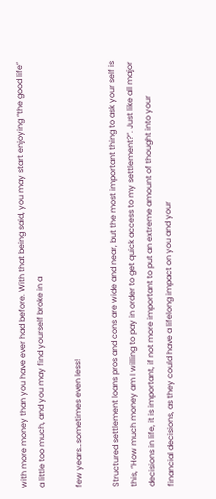with more money than you have ever had before. With that being said, you may start enjoying “the good life” a little too much, and you may find yourself broke in a

few years…sometimes even less!

Structured settlement loans pros and cons are wide and near, but the most important thing to ask your self is this, “How much money am I willing to pay in order to get quick access to my settlement?”. Just like all major decisions in life, it is important, if not more important to put an extreme amount of thought into your financial decisions, as they could have a lifelong impact on you and your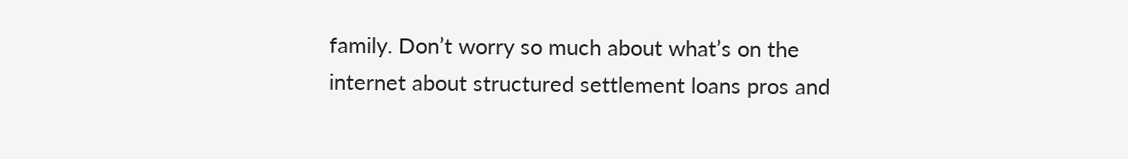family. Don’t worry so much about what’s on the internet about structured settlement loans pros and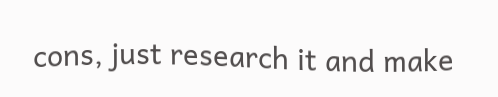cons, just research it and make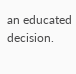an educated decision.